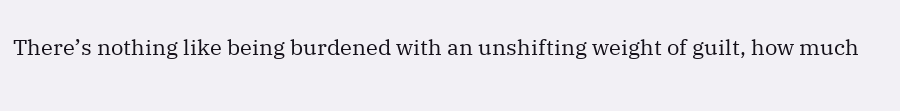There’s nothing like being burdened with an unshifting weight of guilt, how much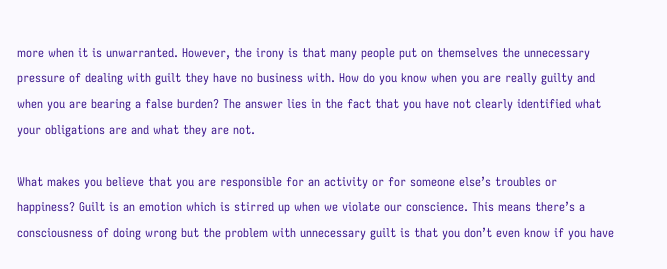more when it is unwarranted. However, the irony is that many people put on themselves the unnecessary pressure of dealing with guilt they have no business with. How do you know when you are really guilty and when you are bearing a false burden? The answer lies in the fact that you have not clearly identified what your obligations are and what they are not.

What makes you believe that you are responsible for an activity or for someone else’s troubles or happiness? Guilt is an emotion which is stirred up when we violate our conscience. This means there’s a consciousness of doing wrong but the problem with unnecessary guilt is that you don’t even know if you have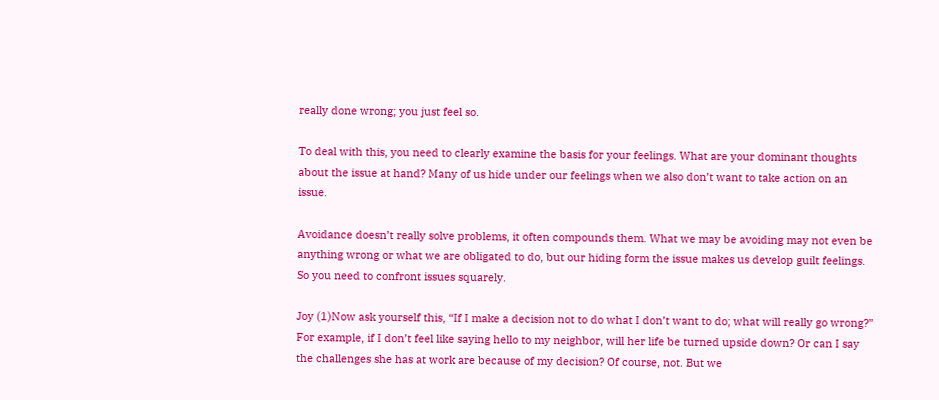really done wrong; you just feel so.

To deal with this, you need to clearly examine the basis for your feelings. What are your dominant thoughts about the issue at hand? Many of us hide under our feelings when we also don’t want to take action on an issue.

Avoidance doesn’t really solve problems, it often compounds them. What we may be avoiding may not even be anything wrong or what we are obligated to do, but our hiding form the issue makes us develop guilt feelings. So you need to confront issues squarely.

Joy (1)Now ask yourself this, “If I make a decision not to do what I don’t want to do; what will really go wrong?” For example, if I don’t feel like saying hello to my neighbor, will her life be turned upside down? Or can I say the challenges she has at work are because of my decision? Of course, not. But we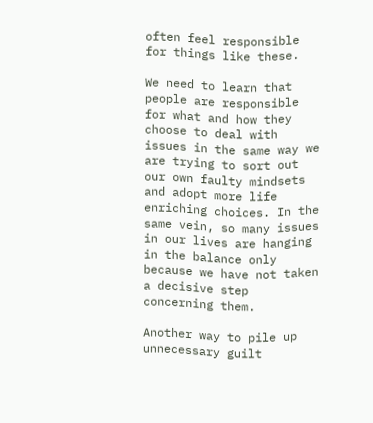often feel responsible for things like these.

We need to learn that people are responsible for what and how they choose to deal with issues in the same way we are trying to sort out our own faulty mindsets and adopt more life enriching choices. In the same vein, so many issues in our lives are hanging in the balance only because we have not taken a decisive step concerning them.

Another way to pile up unnecessary guilt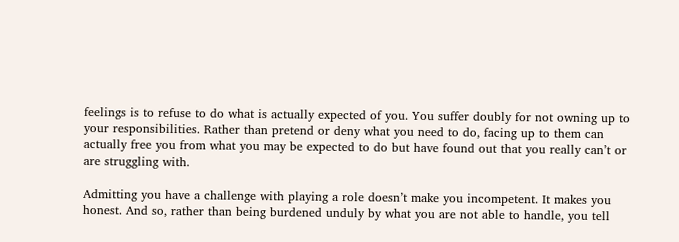feelings is to refuse to do what is actually expected of you. You suffer doubly for not owning up to your responsibilities. Rather than pretend or deny what you need to do, facing up to them can actually free you from what you may be expected to do but have found out that you really can’t or are struggling with.

Admitting you have a challenge with playing a role doesn’t make you incompetent. It makes you honest. And so, rather than being burdened unduly by what you are not able to handle, you tell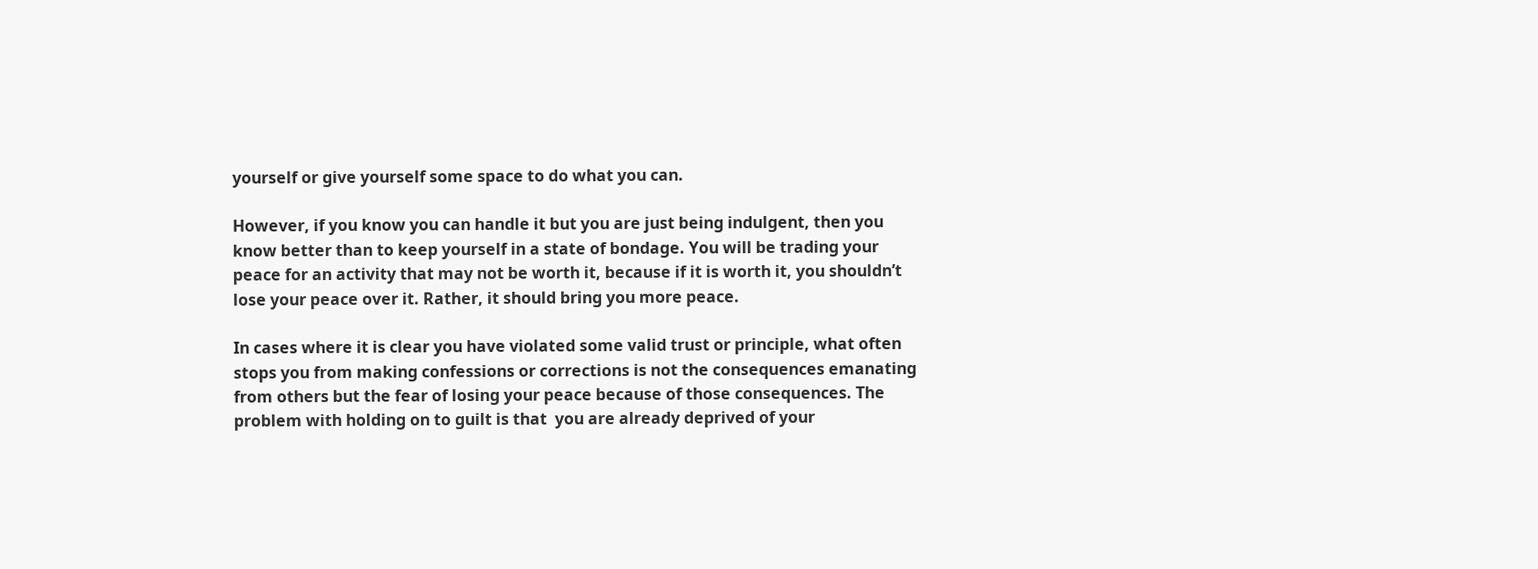yourself or give yourself some space to do what you can.

However, if you know you can handle it but you are just being indulgent, then you know better than to keep yourself in a state of bondage. You will be trading your peace for an activity that may not be worth it, because if it is worth it, you shouldn’t lose your peace over it. Rather, it should bring you more peace.

In cases where it is clear you have violated some valid trust or principle, what often stops you from making confessions or corrections is not the consequences emanating from others but the fear of losing your peace because of those consequences. The problem with holding on to guilt is that  you are already deprived of your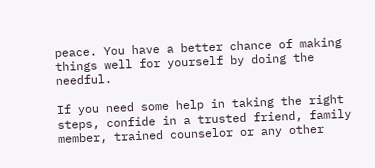peace. You have a better chance of making things well for yourself by doing the needful.

If you need some help in taking the right steps, confide in a trusted friend, family member, trained counselor or any other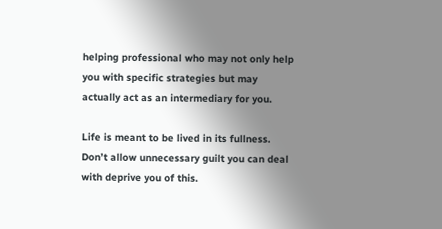helping professional who may not only help you with specific strategies but may actually act as an intermediary for you.

Life is meant to be lived in its fullness. Don’t allow unnecessary guilt you can deal with deprive you of this.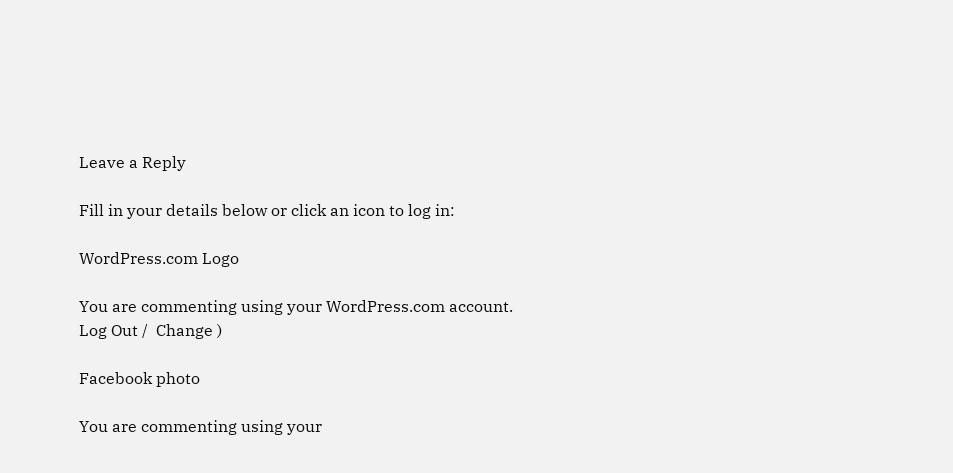Leave a Reply

Fill in your details below or click an icon to log in:

WordPress.com Logo

You are commenting using your WordPress.com account. Log Out /  Change )

Facebook photo

You are commenting using your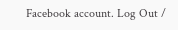Facebook account. Log Out /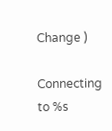Change )

Connecting to %s